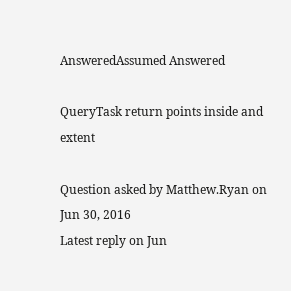AnsweredAssumed Answered

QueryTask return points inside and extent

Question asked by Matthew.Ryan on Jun 30, 2016
Latest reply on Jun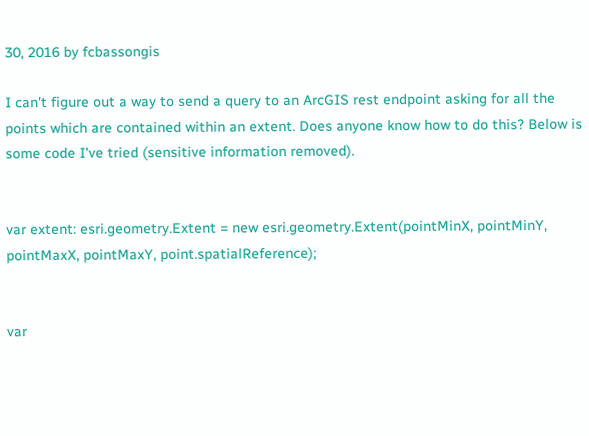30, 2016 by fcbassongis

I can't figure out a way to send a query to an ArcGIS rest endpoint asking for all the points which are contained within an extent. Does anyone know how to do this? Below is some code I've tried (sensitive information removed).


var extent: esri.geometry.Extent = new esri.geometry.Extent(pointMinX, pointMinY, pointMaxX, pointMaxY, point.spatialReference);


var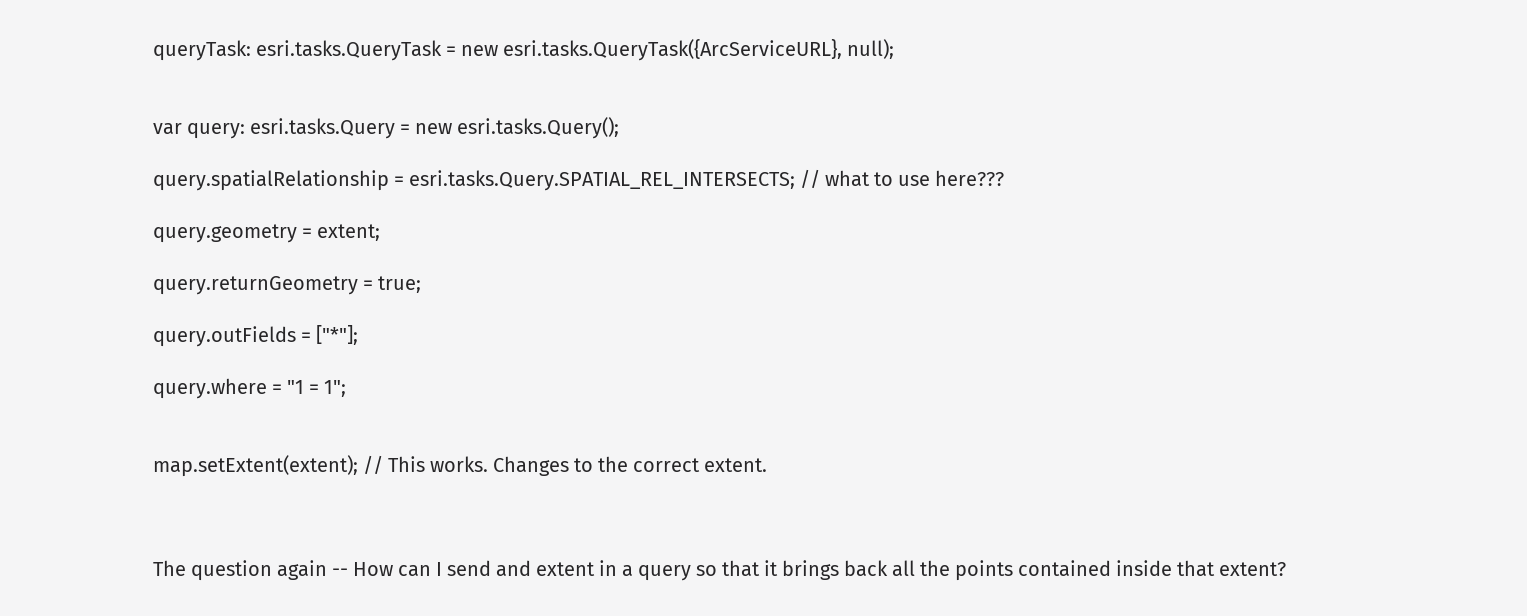queryTask: esri.tasks.QueryTask = new esri.tasks.QueryTask({ArcServiceURL}, null);


var query: esri.tasks.Query = new esri.tasks.Query();

query.spatialRelationship = esri.tasks.Query.SPATIAL_REL_INTERSECTS; // what to use here???

query.geometry = extent;

query.returnGeometry = true;

query.outFields = ["*"];

query.where = "1 = 1";


map.setExtent(extent); // This works. Changes to the correct extent.



The question again -- How can I send and extent in a query so that it brings back all the points contained inside that extent?